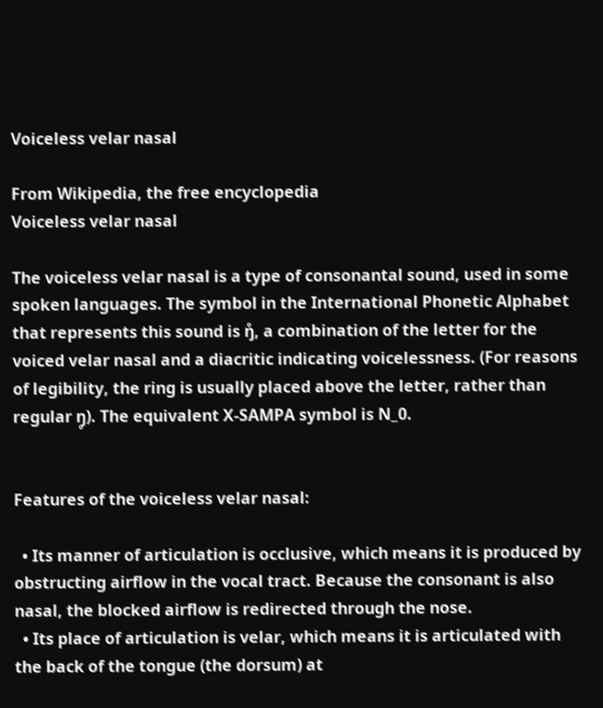Voiceless velar nasal

From Wikipedia, the free encyclopedia
Voiceless velar nasal

The voiceless velar nasal is a type of consonantal sound, used in some spoken languages. The symbol in the International Phonetic Alphabet that represents this sound is ŋ̊, a combination of the letter for the voiced velar nasal and a diacritic indicating voicelessness. (For reasons of legibility, the ring is usually placed above the letter, rather than regular ŋ̥). The equivalent X-SAMPA symbol is N_0.


Features of the voiceless velar nasal:

  • Its manner of articulation is occlusive, which means it is produced by obstructing airflow in the vocal tract. Because the consonant is also nasal, the blocked airflow is redirected through the nose.
  • Its place of articulation is velar, which means it is articulated with the back of the tongue (the dorsum) at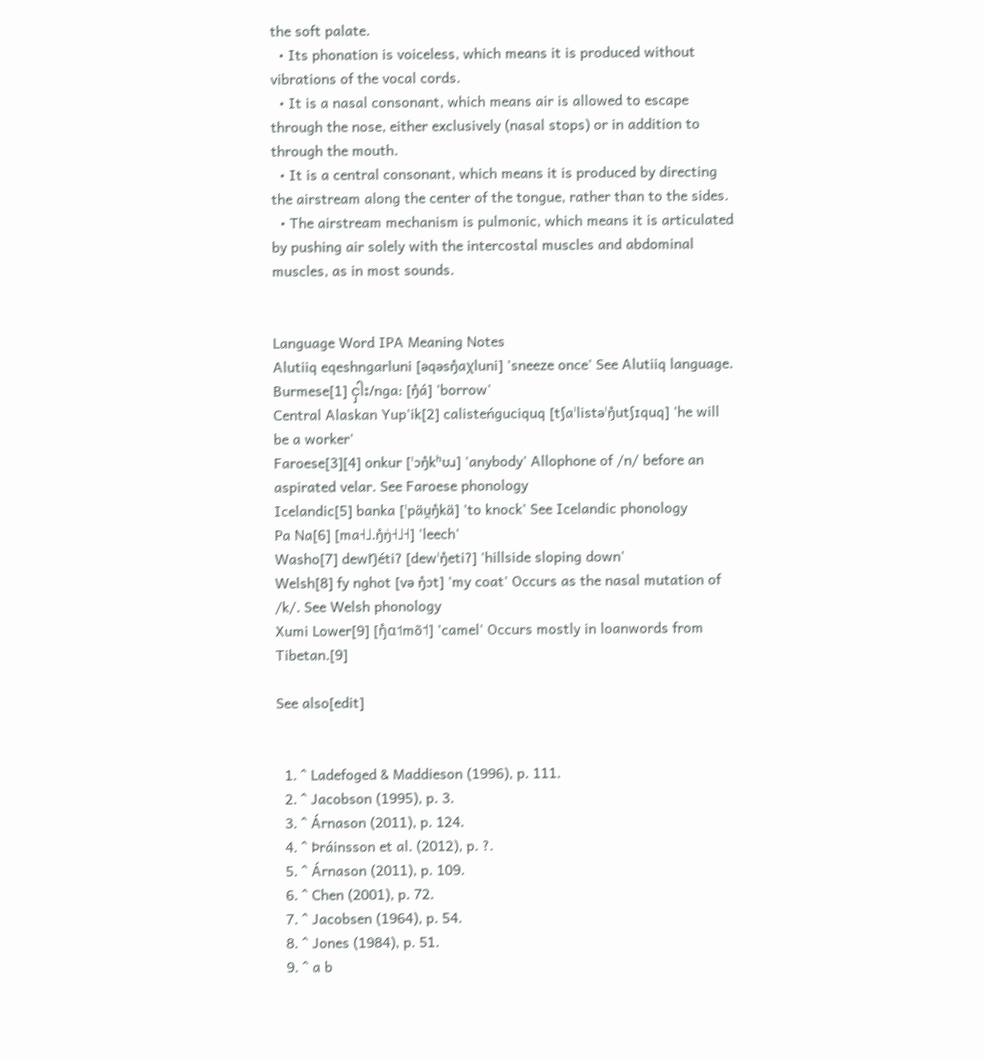the soft palate.
  • Its phonation is voiceless, which means it is produced without vibrations of the vocal cords.
  • It is a nasal consonant, which means air is allowed to escape through the nose, either exclusively (nasal stops) or in addition to through the mouth.
  • It is a central consonant, which means it is produced by directing the airstream along the center of the tongue, rather than to the sides.
  • The airstream mechanism is pulmonic, which means it is articulated by pushing air solely with the intercostal muscles and abdominal muscles, as in most sounds.


Language Word IPA Meaning Notes
Alutiiq eqeshngarluni [əqəsŋ̊aχluni] 'sneeze once' See Alutiiq language.
Burmese[1] ငှါး/nga: [ŋ̊á] 'borrow'
Central Alaskan Yup'ik[2] calisteńguciquq [tʃaˈlistəˈŋ̊utʃɪquq] 'he will be a worker'
Faroese[3][4] onkur [ˈɔŋ̊kʰʊɹ] 'anybody' Allophone of /n/ before an aspirated velar. See Faroese phonology
Icelandic[5] banka [ˈpäu̯ŋ̊kä] 'to knock' See Icelandic phonology
Pa Na[6] [ma˧˩.ŋ̊ŋ̍˧˩˧] 'leech'
Washo[7] dewŊétiʔ [dewˈŋ̊etiʔ] 'hillside sloping down'
Welsh[8] fy nghot [və ŋ̊ɔt] 'my coat' Occurs as the nasal mutation of /k/. See Welsh phonology
Xumi Lower[9] [ŋ̊ɑ˦mõ˦] 'camel' Occurs mostly in loanwords from Tibetan.[9]

See also[edit]


  1. ^ Ladefoged & Maddieson (1996), p. 111.
  2. ^ Jacobson (1995), p. 3.
  3. ^ Árnason (2011), p. 124.
  4. ^ Þráinsson et al. (2012), p. ?.
  5. ^ Árnason (2011), p. 109.
  6. ^ Chen (2001), p. 72.
  7. ^ Jacobsen (1964), p. 54.
  8. ^ Jones (1984), p. 51.
  9. ^ a b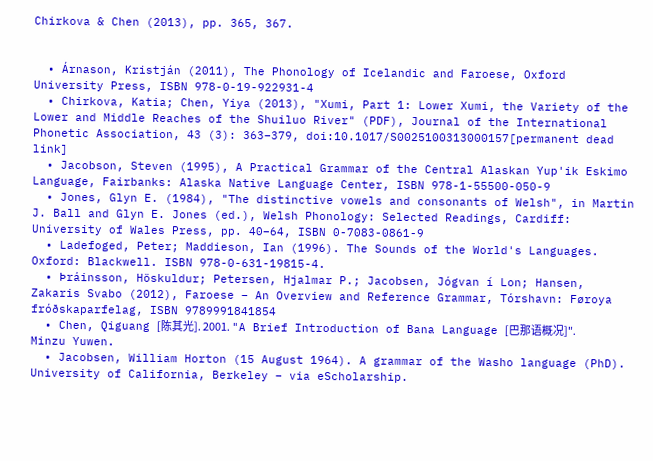Chirkova & Chen (2013), pp. 365, 367.


  • Árnason, Kristján (2011), The Phonology of Icelandic and Faroese, Oxford University Press, ISBN 978-0-19-922931-4
  • Chirkova, Katia; Chen, Yiya (2013), "Xumi, Part 1: Lower Xumi, the Variety of the Lower and Middle Reaches of the Shuiluo River" (PDF), Journal of the International Phonetic Association, 43 (3): 363–379, doi:10.1017/S0025100313000157[permanent dead link]
  • Jacobson, Steven (1995), A Practical Grammar of the Central Alaskan Yup'ik Eskimo Language, Fairbanks: Alaska Native Language Center, ISBN 978-1-55500-050-9
  • Jones, Glyn E. (1984), "The distinctive vowels and consonants of Welsh", in Martin J. Ball and Glyn E. Jones (ed.), Welsh Phonology: Selected Readings, Cardiff: University of Wales Press, pp. 40–64, ISBN 0-7083-0861-9
  • Ladefoged, Peter; Maddieson, Ian (1996). The Sounds of the World's Languages. Oxford: Blackwell. ISBN 978-0-631-19815-4.
  • Þráinsson, Höskuldur; Petersen, Hjalmar P.; Jacobsen, Jógvan í Lon; Hansen, Zakaris Svabo (2012), Faroese – An Overview and Reference Grammar, Tórshavn: Føroya fróðskaparfelag, ISBN 9789991841854
  • Chen, Qiguang [陈其光]. 2001. "A Brief Introduction of Bana Language [巴那语概况]". Minzu Yuwen.
  • Jacobsen, William Horton (15 August 1964). A grammar of the Washo language (PhD). University of California, Berkeley – via eScholarship.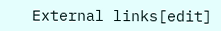External links[edit]